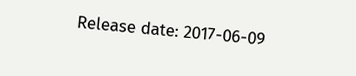Release date: 2017-06-09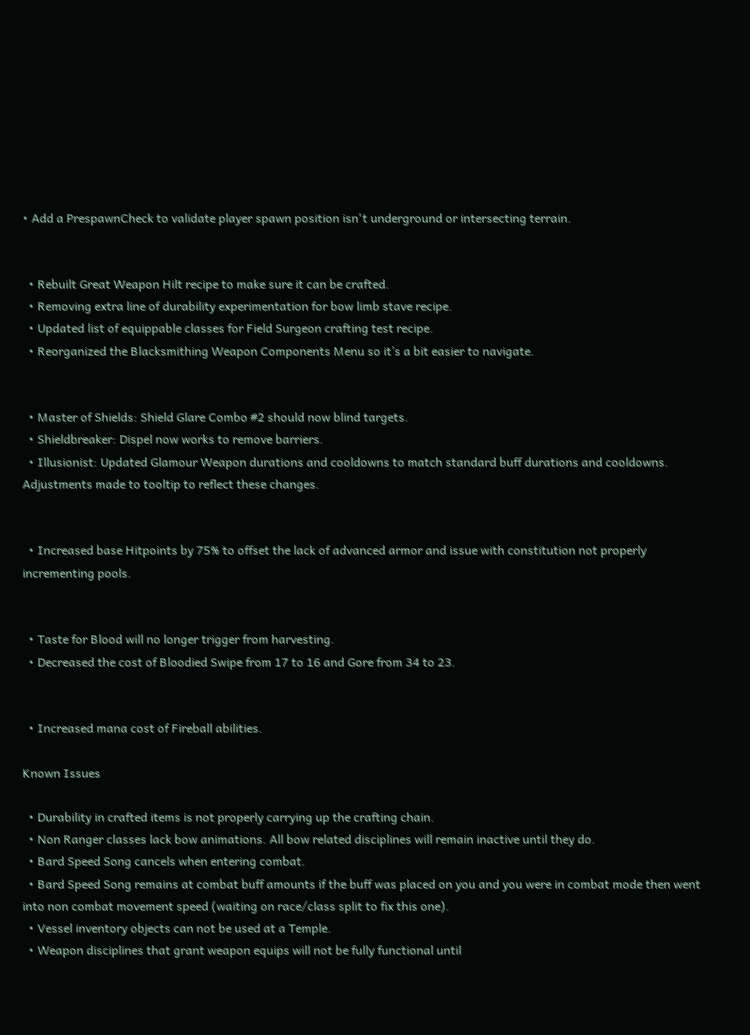• Add a PrespawnCheck to validate player spawn position isn't underground or intersecting terrain.


  • Rebuilt Great Weapon Hilt recipe to make sure it can be crafted.
  • Removing extra line of durability experimentation for bow limb stave recipe.
  • Updated list of equippable classes for Field Surgeon crafting test recipe.
  • Reorganized the Blacksmithing Weapon Components Menu so it’s a bit easier to navigate.


  • Master of Shields: Shield Glare Combo #2 should now blind targets.
  • Shieldbreaker: Dispel now works to remove barriers.
  • Illusionist: Updated Glamour Weapon durations and cooldowns to match standard buff durations and cooldowns. Adjustments made to tooltip to reflect these changes.


  • Increased base Hitpoints by 75% to offset the lack of advanced armor and issue with constitution not properly incrementing pools.


  • Taste for Blood will no longer trigger from harvesting.
  • Decreased the cost of Bloodied Swipe from 17 to 16 and Gore from 34 to 23.


  • Increased mana cost of Fireball abilities.

Known Issues

  • Durability in crafted items is not properly carrying up the crafting chain.
  • Non Ranger classes lack bow animations. All bow related disciplines will remain inactive until they do.
  • Bard Speed Song cancels when entering combat.
  • Bard Speed Song remains at combat buff amounts if the buff was placed on you and you were in combat mode then went into non combat movement speed (waiting on race/class split to fix this one).
  • Vessel inventory objects can not be used at a Temple.
  • Weapon disciplines that grant weapon equips will not be fully functional until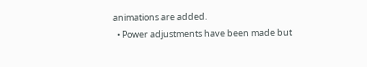animations are added.
  • Power adjustments have been made but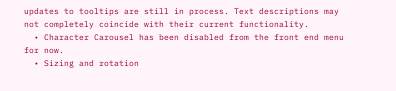updates to tooltips are still in process. Text descriptions may not completely coincide with their current functionality.
  • Character Carousel has been disabled from the front end menu for now.
  • Sizing and rotation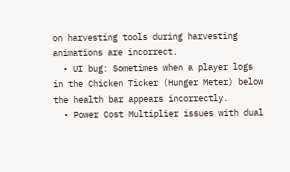on harvesting tools during harvesting animations are incorrect.
  • UI bug: Sometimes when a player logs in the Chicken Ticker (Hunger Meter) below the health bar appears incorrectly.
  • Power Cost Multiplier issues with dual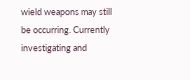wield weapons may still be occurring. Currently investigating and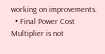working on improvements.
  • Final Power Cost Multiplier is not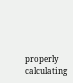properly calculating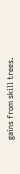gains from skill trees.